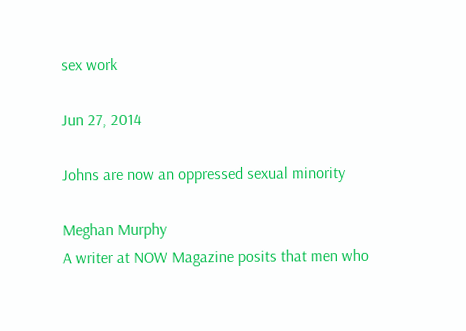sex work

Jun 27, 2014

Johns are now an oppressed sexual minority

Meghan Murphy
A writer at NOW Magazine posits that men who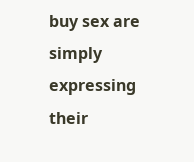buy sex are simply expressing their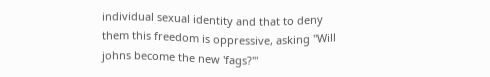individual sexual identity and that to deny them this freedom is oppressive, asking "Will johns become the new 'fags?'"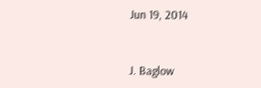Jun 19, 2014


J. Baglow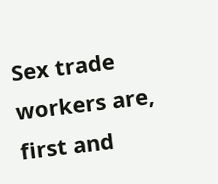Sex trade workers are, first and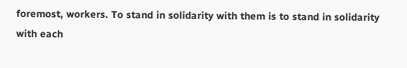foremost, workers. To stand in solidarity with them is to stand in solidarity with each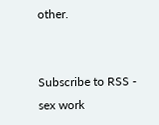other.


Subscribe to RSS - sex work